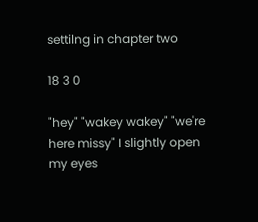settilng in chapter two

18 3 0

"hey" "wakey wakey" "we're here missy" I slightly open my eyes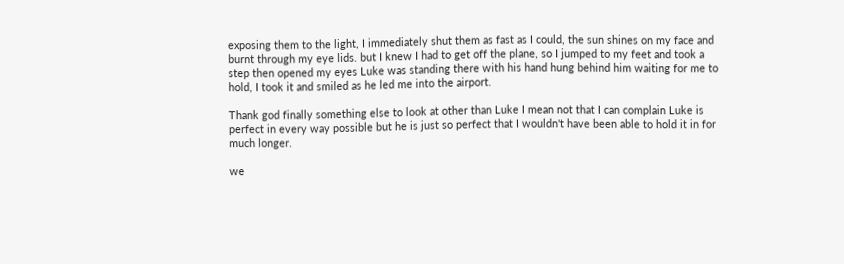exposing them to the light, I immediately shut them as fast as I could, the sun shines on my face and burnt through my eye lids. but I knew I had to get off the plane, so I jumped to my feet and took a step then opened my eyes Luke was standing there with his hand hung behind him waiting for me to hold, I took it and smiled as he led me into the airport.

Thank god finally something else to look at other than Luke I mean not that I can complain Luke is perfect in every way possible but he is just so perfect that I wouldn't have been able to hold it in for much longer.

we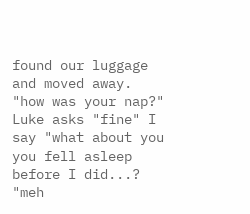found our luggage and moved away. "how was your nap?" Luke asks "fine" I say "what about you you fell asleep before I did...? "meh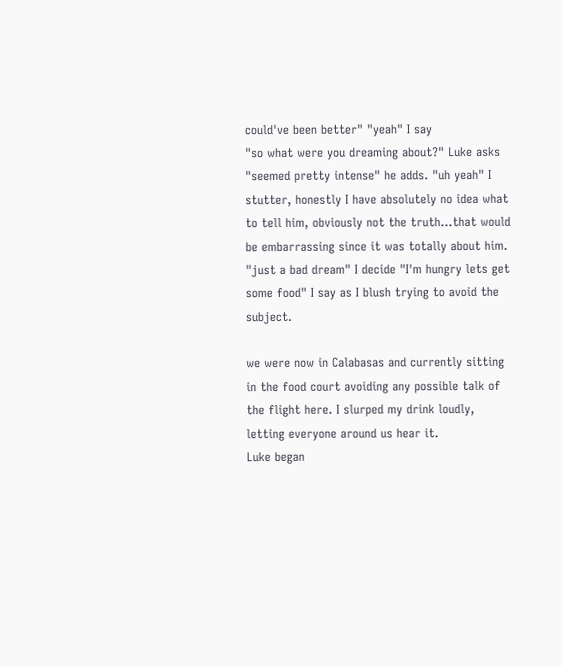could've been better" "yeah" I say
"so what were you dreaming about?" Luke asks "seemed pretty intense" he adds. "uh yeah" I stutter, honestly I have absolutely no idea what to tell him, obviously not the truth...that would be embarrassing since it was totally about him. "just a bad dream" I decide "I'm hungry lets get some food" I say as I blush trying to avoid the subject.

we were now in Calabasas and currently sitting in the food court avoiding any possible talk of the flight here. I slurped my drink loudly, letting everyone around us hear it.
Luke began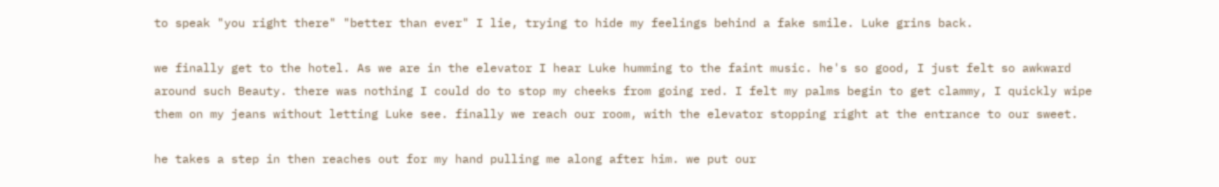to speak "you right there" "better than ever" I lie, trying to hide my feelings behind a fake smile. Luke grins back.

we finally get to the hotel. As we are in the elevator I hear Luke humming to the faint music. he's so good, I just felt so awkward around such Beauty. there was nothing I could do to stop my cheeks from going red. I felt my palms begin to get clammy, I quickly wipe them on my jeans without letting Luke see. finally we reach our room, with the elevator stopping right at the entrance to our sweet.

he takes a step in then reaches out for my hand pulling me along after him. we put our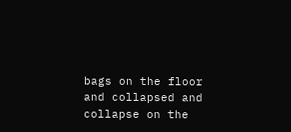bags on the floor and collapsed and collapse on the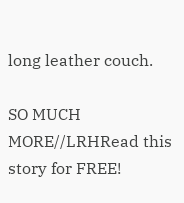long leather couch.

SO MUCH MORE//LRHRead this story for FREE!